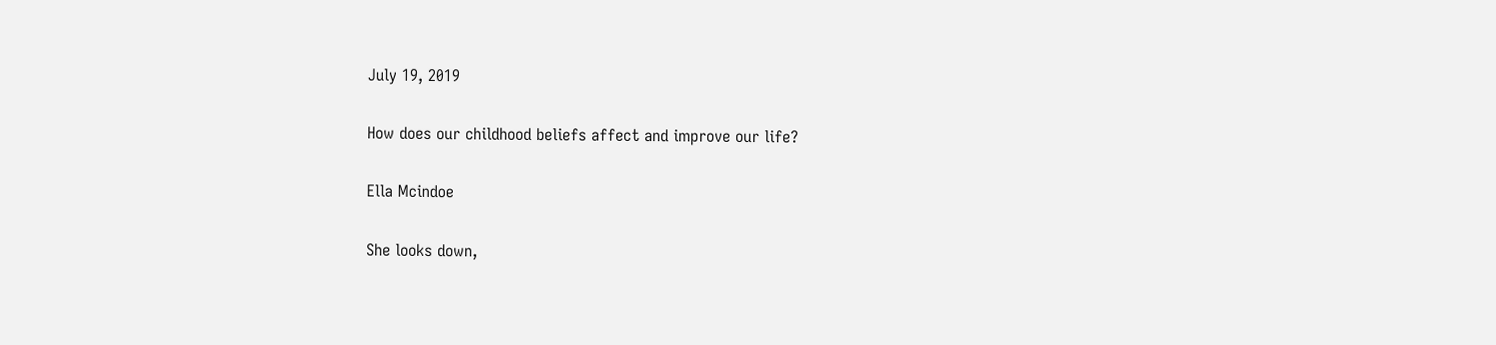July 19, 2019

How does our childhood beliefs affect and improve our life?

Ella Mcindoe

She looks down,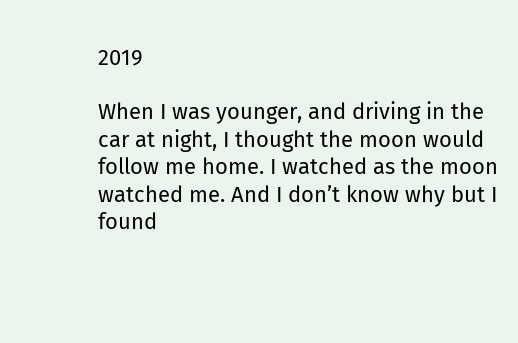2019

When I was younger, and driving in the car at night, I thought the moon would follow me home. I watched as the moon watched me. And I don’t know why but I found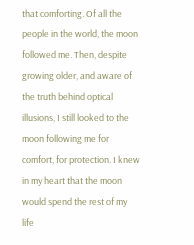that comforting. Of all the people in the world, the moon followed me. Then, despite growing older, and aware of the truth behind optical illusions, I still looked to the moon following me for comfort, for protection. I knew in my heart that the moon would spend the rest of my life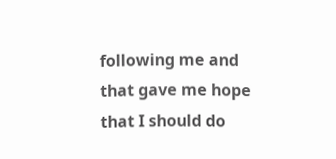following me and that gave me hope that I should do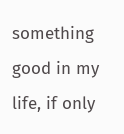something good in my life, if only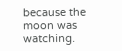because the moon was watching.